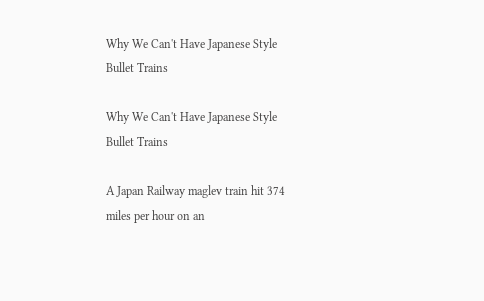Why We Can't Have Japanese Style Bullet Trains

Why We Can't Have Japanese Style Bullet Trains

A Japan Railway maglev train hit 374 miles per hour on an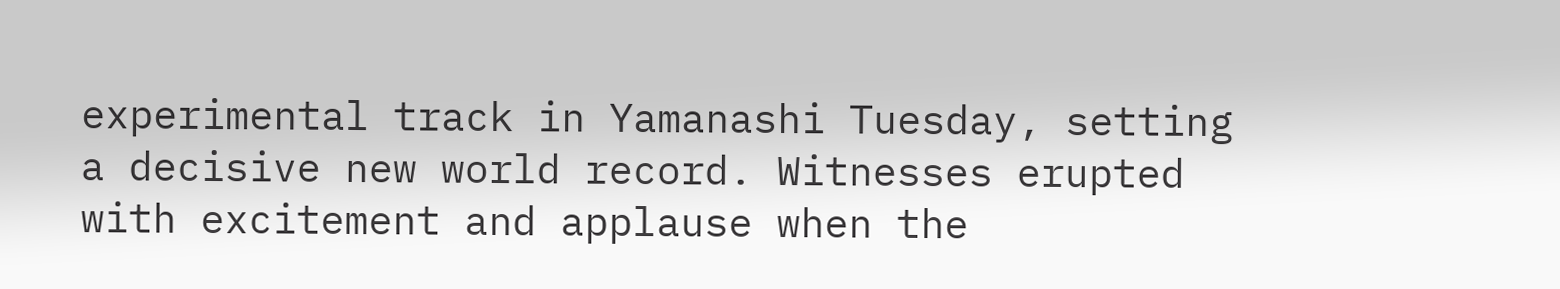experimental track in Yamanashi Tuesday, setting a decisive new world record. Witnesses erupted with excitement and applause when the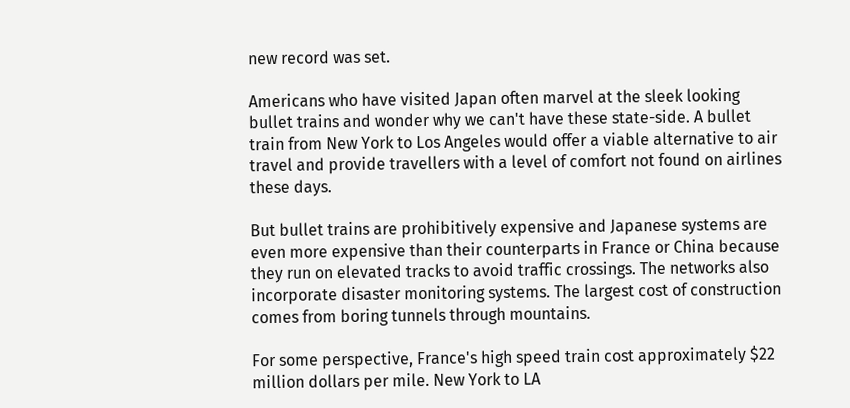new record was set.

Americans who have visited Japan often marvel at the sleek looking bullet trains and wonder why we can't have these state-side. A bullet train from New York to Los Angeles would offer a viable alternative to air travel and provide travellers with a level of comfort not found on airlines these days.

But bullet trains are prohibitively expensive and Japanese systems are even more expensive than their counterparts in France or China because they run on elevated tracks to avoid traffic crossings. The networks also incorporate disaster monitoring systems. The largest cost of construction comes from boring tunnels through mountains.

For some perspective, France's high speed train cost approximately $22 million dollars per mile. New York to LA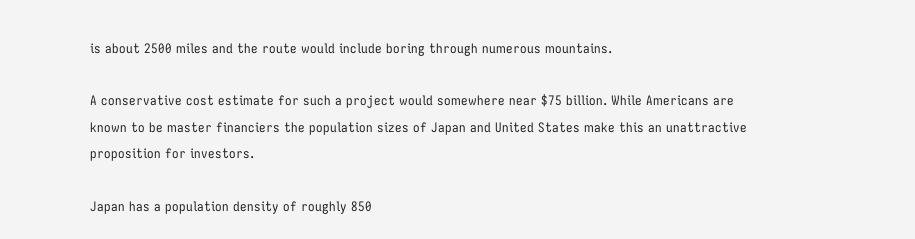is about 2500 miles and the route would include boring through numerous mountains.

A conservative cost estimate for such a project would somewhere near $75 billion. While Americans are known to be master financiers the population sizes of Japan and United States make this an unattractive proposition for investors.

Japan has a population density of roughly 850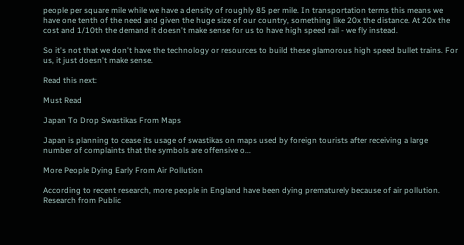people per square mile while we have a density of roughly 85 per mile. In transportation terms this means we have one tenth of the need and given the huge size of our country, something like 20x the distance. At 20x the cost and 1/10th the demand it doesn't make sense for us to have high speed rail - we fly instead.

So it's not that we don't have the technology or resources to build these glamorous high speed bullet trains. For us, it just doesn't make sense.

Read this next:

Must Read

Japan To Drop Swastikas From Maps

Japan is planning to cease its usage of swastikas on maps used by foreign tourists after receiving a large number of complaints that the symbols are offensive o...

More People Dying Early From Air Pollution

According to recent research, more people in England have been dying prematurely because of air pollution. Research from Public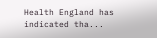Health England has indicated tha...